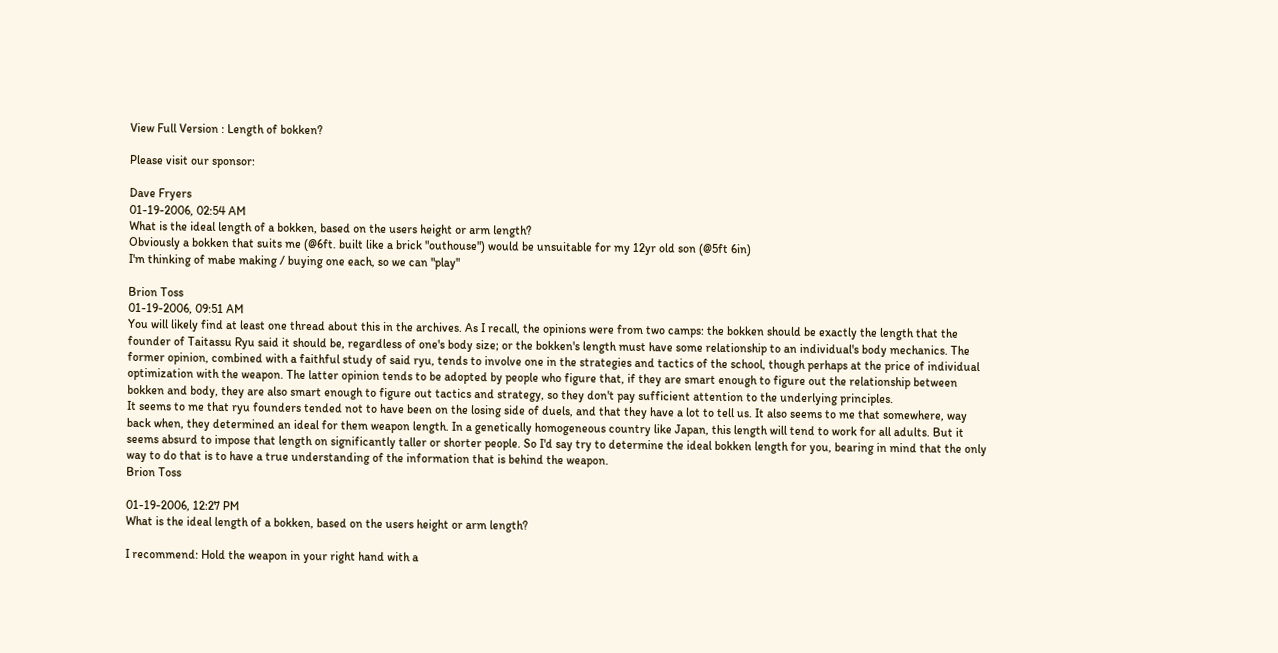View Full Version : Length of bokken?

Please visit our sponsor:

Dave Fryers
01-19-2006, 02:54 AM
What is the ideal length of a bokken, based on the users height or arm length?
Obviously a bokken that suits me (@6ft. built like a brick "outhouse") would be unsuitable for my 12yr old son (@5ft 6in)
I'm thinking of mabe making / buying one each, so we can "play"

Brion Toss
01-19-2006, 09:51 AM
You will likely find at least one thread about this in the archives. As I recall, the opinions were from two camps: the bokken should be exactly the length that the founder of Taitassu Ryu said it should be, regardless of one's body size; or the bokken's length must have some relationship to an individual's body mechanics. The former opinion, combined with a faithful study of said ryu, tends to involve one in the strategies and tactics of the school, though perhaps at the price of individual optimization with the weapon. The latter opinion tends to be adopted by people who figure that, if they are smart enough to figure out the relationship between bokken and body, they are also smart enough to figure out tactics and strategy, so they don't pay sufficient attention to the underlying principles.
It seems to me that ryu founders tended not to have been on the losing side of duels, and that they have a lot to tell us. It also seems to me that somewhere, way back when, they determined an ideal for them weapon length. In a genetically homogeneous country like Japan, this length will tend to work for all adults. But it seems absurd to impose that length on significantly taller or shorter people. So I'd say try to determine the ideal bokken length for you, bearing in mind that the only way to do that is to have a true understanding of the information that is behind the weapon.
Brion Toss

01-19-2006, 12:27 PM
What is the ideal length of a bokken, based on the users height or arm length?

I recommend: Hold the weapon in your right hand with a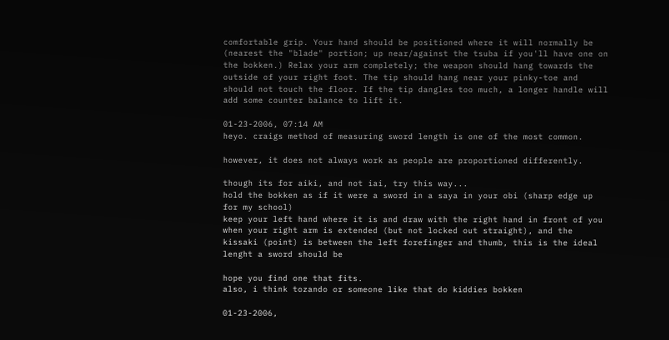comfortable grip. Your hand should be positioned where it will normally be (nearest the "blade" portion; up near/against the tsuba if you'll have one on the bokken.) Relax your arm completely; the weapon should hang towards the outside of your right foot. The tip should hang near your pinky-toe and should not touch the floor. If the tip dangles too much, a longer handle will add some counter balance to lift it.

01-23-2006, 07:14 AM
heyo. craigs method of measuring sword length is one of the most common.

however, it does not always work as people are proportioned differently.

though its for aiki, and not iai, try this way...
hold the bokken as if it were a sword in a saya in your obi (sharp edge up for my school)
keep your left hand where it is and draw with the right hand in front of you
when your right arm is extended (but not locked out straight), and the kissaki (point) is between the left forefinger and thumb, this is the ideal lenght a sword should be

hope you find one that fits.
also, i think tozando or someone like that do kiddies bokken

01-23-2006,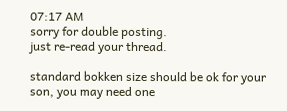07:17 AM
sorry for double posting.
just re-read your thread.

standard bokken size should be ok for your son, you may need one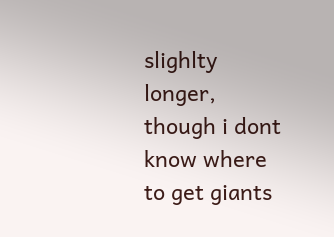slighlty longer, though i dont know where to get giants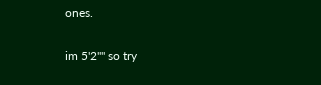ones.

im 5'2"" so try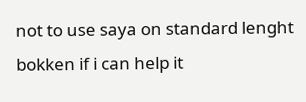not to use saya on standard lenght bokken if i can help it